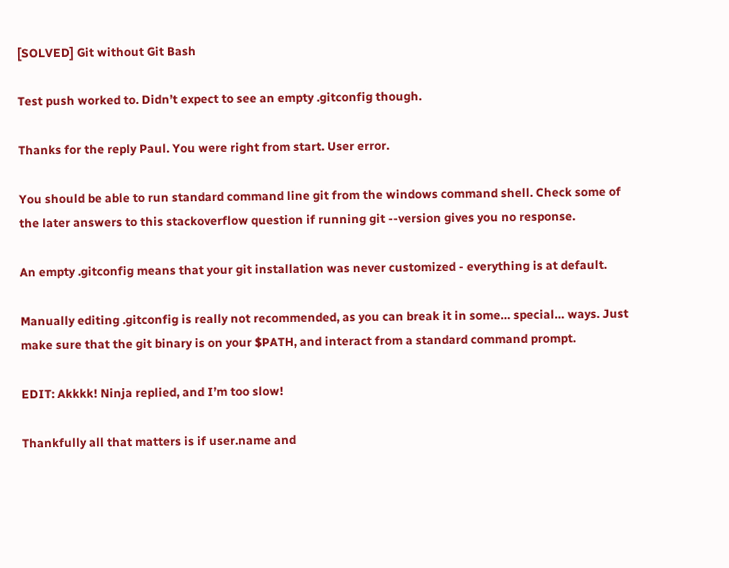[SOLVED] Git without Git Bash

Test push worked to. Didn’t expect to see an empty .gitconfig though.

Thanks for the reply Paul. You were right from start. User error.

You should be able to run standard command line git from the windows command shell. Check some of the later answers to this stackoverflow question if running git --version gives you no response.

An empty .gitconfig means that your git installation was never customized - everything is at default.

Manually editing .gitconfig is really not recommended, as you can break it in some… special… ways. Just make sure that the git binary is on your $PATH, and interact from a standard command prompt.

EDIT: Akkkk! Ninja replied, and I’m too slow!

Thankfully all that matters is if user.name and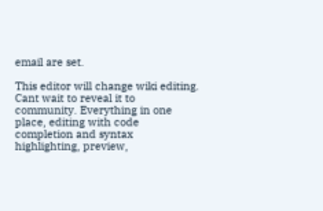email are set.

This editor will change wiki editing. Cant wait to reveal it to community. Everything in one place, editing with code completion and syntax highlighting, preview,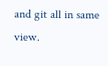and git all in same view.